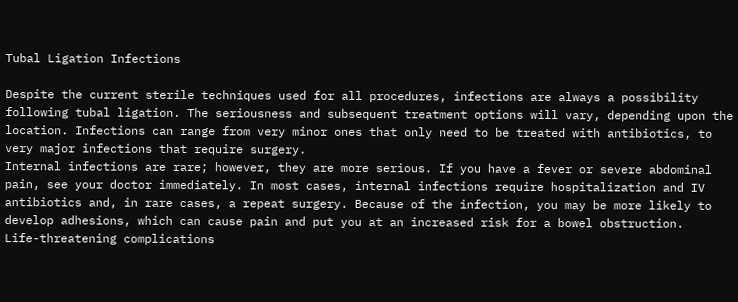Tubal Ligation Infections

Despite the current sterile techniques used for all procedures, infections are always a possibility following tubal ligation. The seriousness and subsequent treatment options will vary, depending upon the location. Infections can range from very minor ones that only need to be treated with antibiotics, to very major infections that require surgery.
Internal infections are rare; however, they are more serious. If you have a fever or severe abdominal pain, see your doctor immediately. In most cases, internal infections require hospitalization and IV antibiotics and, in rare cases, a repeat surgery. Because of the infection, you may be more likely to develop adhesions, which can cause pain and put you at an increased risk for a bowel obstruction.
Life-threatening complications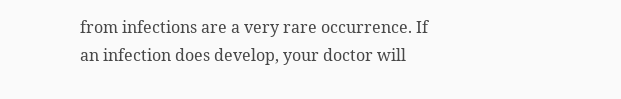from infections are a very rare occurrence. If an infection does develop, your doctor will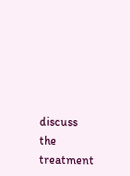discuss the treatment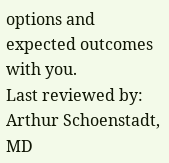options and expected outcomes with you.
Last reviewed by: Arthur Schoenstadt, MD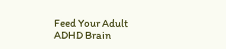Feed Your Adult ADHD Brain